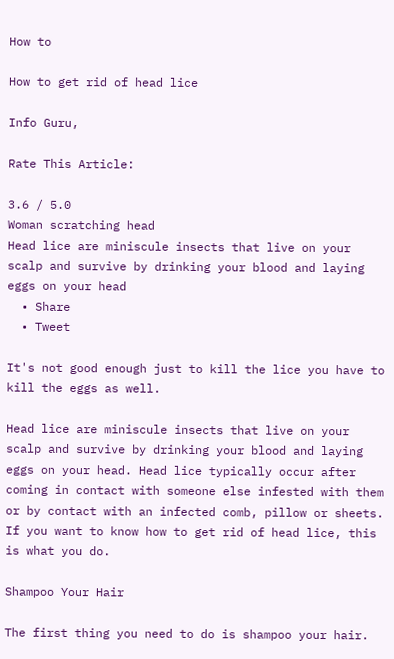How to

How to get rid of head lice

Info Guru,

Rate This Article:

3.6 / 5.0
Woman scratching head
Head lice are miniscule insects that live on your scalp and survive by drinking your blood and laying eggs on your head
  • Share
  • Tweet

It's not good enough just to kill the lice you have to kill the eggs as well.

Head lice are miniscule insects that live on your scalp and survive by drinking your blood and laying eggs on your head. Head lice typically occur after coming in contact with someone else infested with them or by contact with an infected comb, pillow or sheets. If you want to know how to get rid of head lice, this is what you do.

Shampoo Your Hair

The first thing you need to do is shampoo your hair.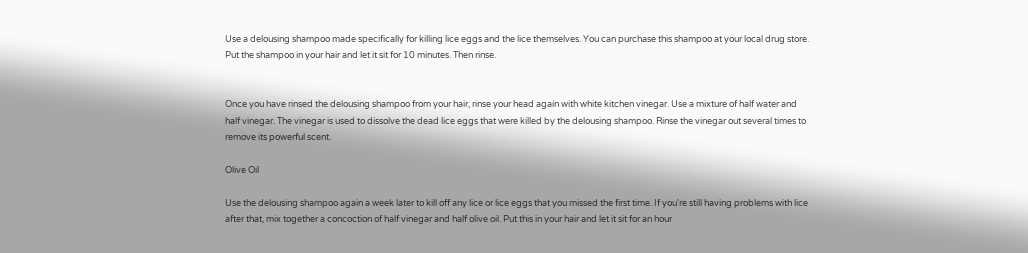Use a delousing shampoo made specifically for killing lice eggs and the lice themselves. You can purchase this shampoo at your local drug store. Put the shampoo in your hair and let it sit for 10 minutes. Then rinse.


Once you have rinsed the delousing shampoo from your hair, rinse your head again with white kitchen vinegar. Use a mixture of half water and half vinegar. The vinegar is used to dissolve the dead lice eggs that were killed by the delousing shampoo. Rinse the vinegar out several times to remove its powerful scent.

Olive Oil

Use the delousing shampoo again a week later to kill off any lice or lice eggs that you missed the first time. If you're still having problems with lice after that, mix together a concoction of half vinegar and half olive oil. Put this in your hair and let it sit for an hour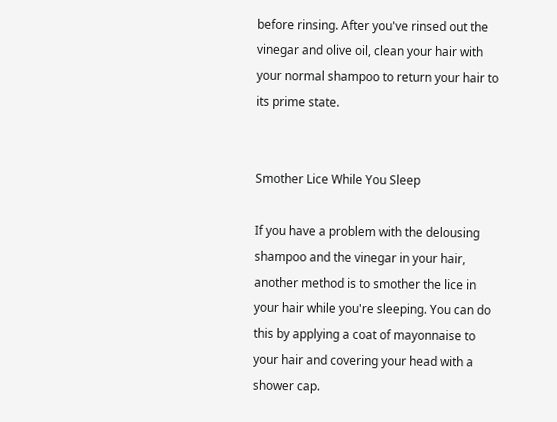before rinsing. After you've rinsed out the vinegar and olive oil, clean your hair with your normal shampoo to return your hair to its prime state.


Smother Lice While You Sleep

If you have a problem with the delousing shampoo and the vinegar in your hair, another method is to smother the lice in your hair while you're sleeping. You can do this by applying a coat of mayonnaise to your hair and covering your head with a shower cap.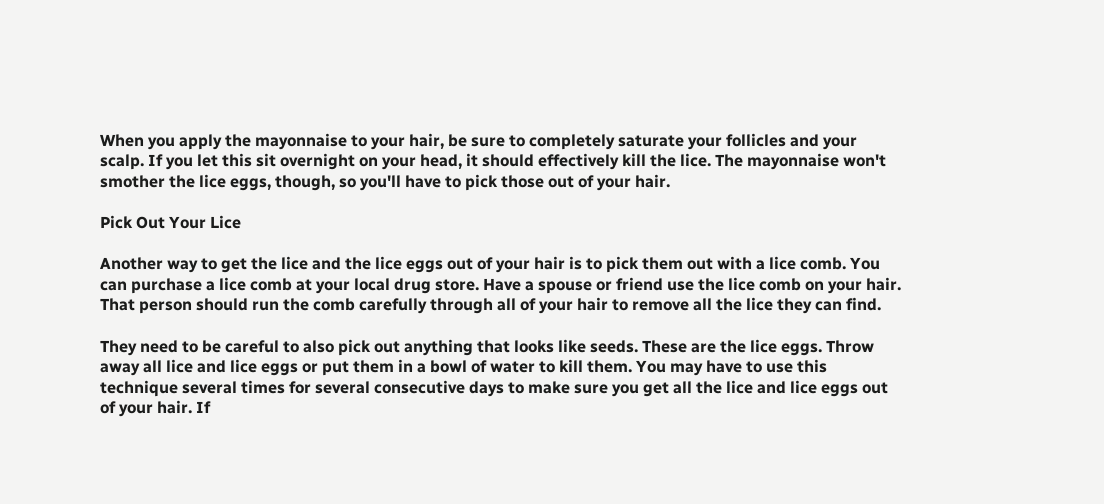When you apply the mayonnaise to your hair, be sure to completely saturate your follicles and your scalp. If you let this sit overnight on your head, it should effectively kill the lice. The mayonnaise won't smother the lice eggs, though, so you'll have to pick those out of your hair.

Pick Out Your Lice

Another way to get the lice and the lice eggs out of your hair is to pick them out with a lice comb. You can purchase a lice comb at your local drug store. Have a spouse or friend use the lice comb on your hair. That person should run the comb carefully through all of your hair to remove all the lice they can find.

They need to be careful to also pick out anything that looks like seeds. These are the lice eggs. Throw away all lice and lice eggs or put them in a bowl of water to kill them. You may have to use this technique several times for several consecutive days to make sure you get all the lice and lice eggs out of your hair. If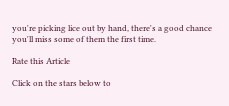you're picking lice out by hand, there's a good chance you'll miss some of them the first time.

Rate this Article

Click on the stars below to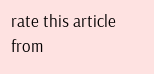rate this article from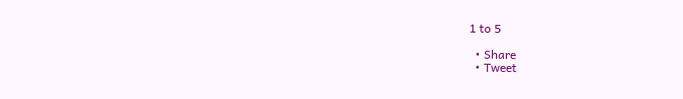1 to 5

  • Share
  • Tweet